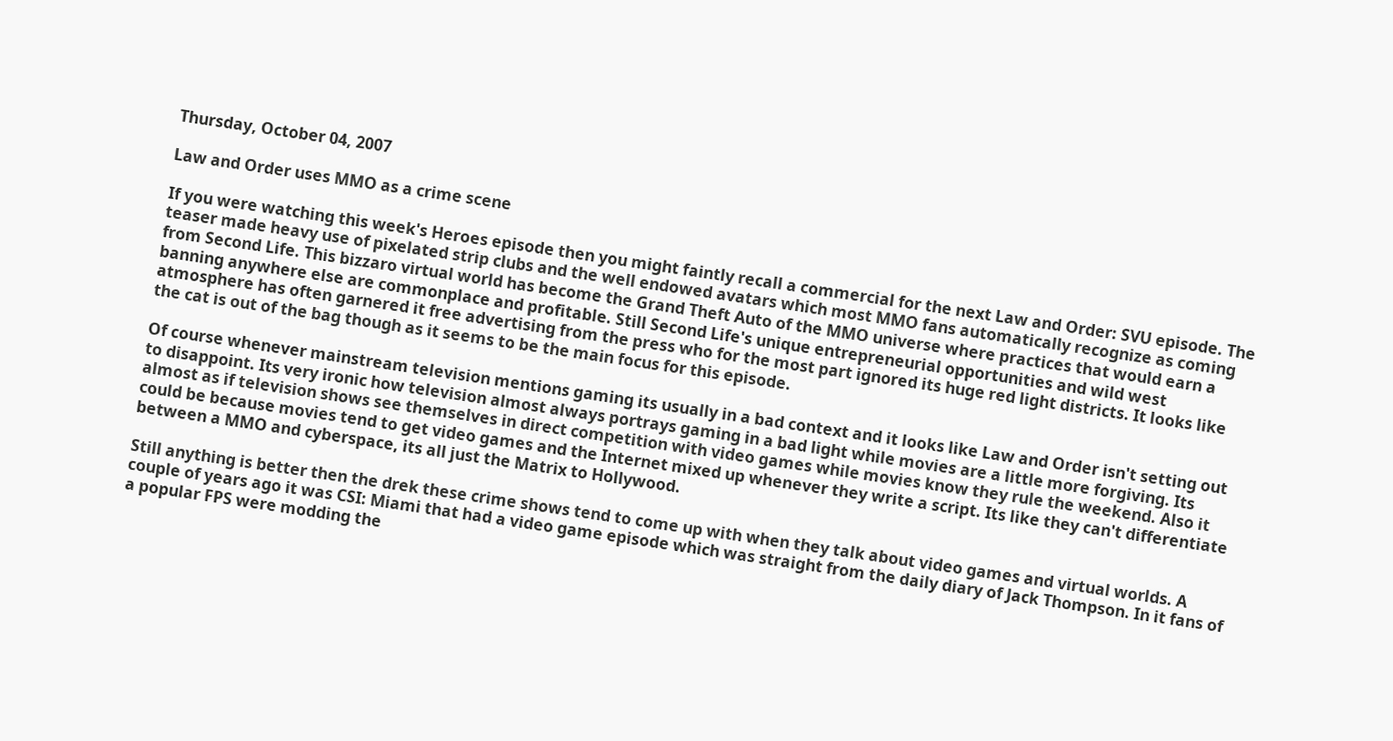Thursday, October 04, 2007

Law and Order uses MMO as a crime scene

If you were watching this week's Heroes episode then you might faintly recall a commercial for the next Law and Order: SVU episode. The teaser made heavy use of pixelated strip clubs and the well endowed avatars which most MMO fans automatically recognize as coming from Second Life. This bizzaro virtual world has become the Grand Theft Auto of the MMO universe where practices that would earn a banning anywhere else are commonplace and profitable. Still Second Life's unique entrepreneurial opportunities and wild west atmosphere has often garnered it free advertising from the press who for the most part ignored its huge red light districts. It looks like the cat is out of the bag though as it seems to be the main focus for this episode.

Of course whenever mainstream television mentions gaming its usually in a bad context and it looks like Law and Order isn't setting out to disappoint. Its very ironic how television almost always portrays gaming in a bad light while movies are a little more forgiving. Its almost as if television shows see themselves in direct competition with video games while movies know they rule the weekend. Also it could be because movies tend to get video games and the Internet mixed up whenever they write a script. Its like they can't differentiate between a MMO and cyberspace, its all just the Matrix to Hollywood.

Still anything is better then the drek these crime shows tend to come up with when they talk about video games and virtual worlds. A couple of years ago it was CSI: Miami that had a video game episode which was straight from the daily diary of Jack Thompson. In it fans of a popular FPS were modding the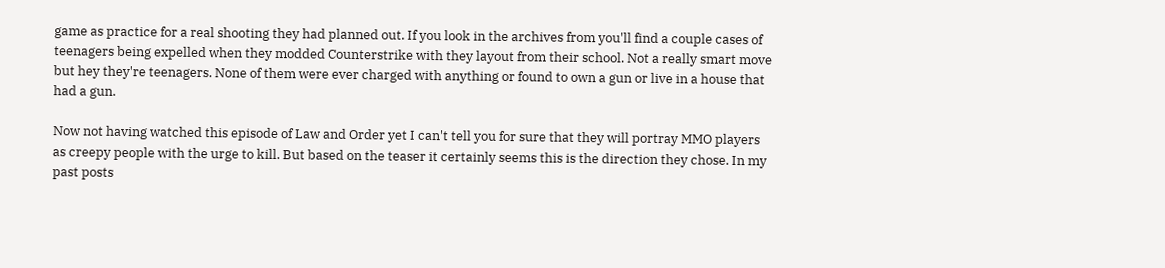game as practice for a real shooting they had planned out. If you look in the archives from you'll find a couple cases of teenagers being expelled when they modded Counterstrike with they layout from their school. Not a really smart move but hey they're teenagers. None of them were ever charged with anything or found to own a gun or live in a house that had a gun.

Now not having watched this episode of Law and Order yet I can't tell you for sure that they will portray MMO players as creepy people with the urge to kill. But based on the teaser it certainly seems this is the direction they chose. In my past posts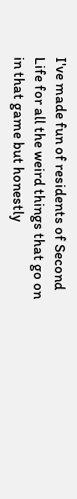I've made fun of residents of Second Life for all the weird things that go on in that game but honestly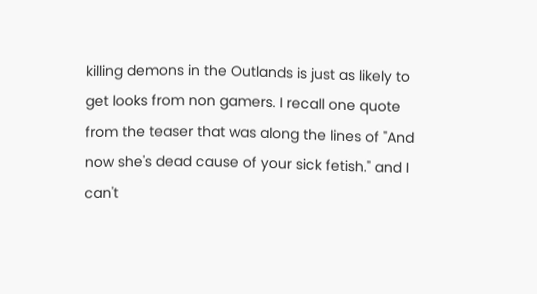killing demons in the Outlands is just as likely to get looks from non gamers. I recall one quote from the teaser that was along the lines of "And now she's dead cause of your sick fetish." and I can't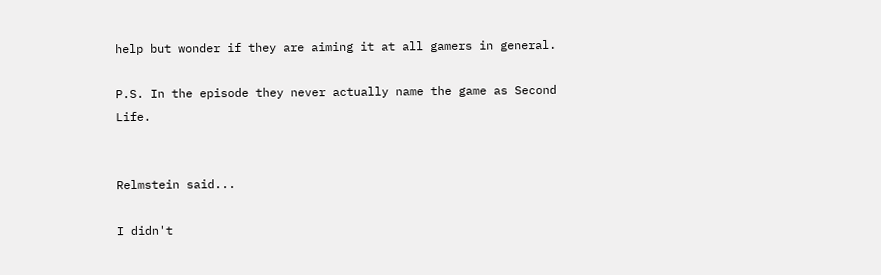help but wonder if they are aiming it at all gamers in general.

P.S. In the episode they never actually name the game as Second Life.


Relmstein said...

I didn't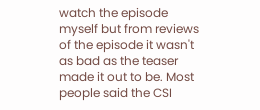watch the episode myself but from reviews of the episode it wasn't as bad as the teaser made it out to be. Most people said the CSI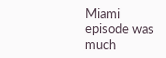Miami episode was much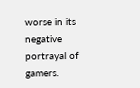worse in its negative portrayal of gamers.